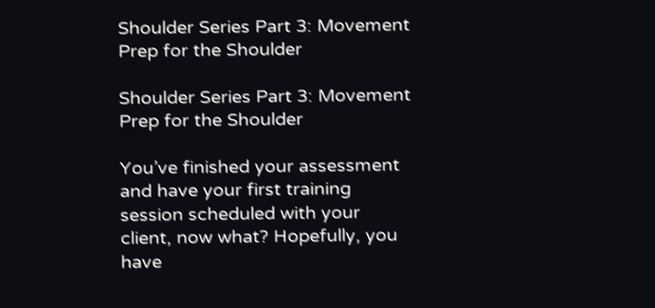Shoulder Series Part 3: Movement Prep for the Shoulder

Shoulder Series Part 3: Movement Prep for the Shoulder

You’ve finished your assessment and have your first training session scheduled with your client, now what? Hopefully, you have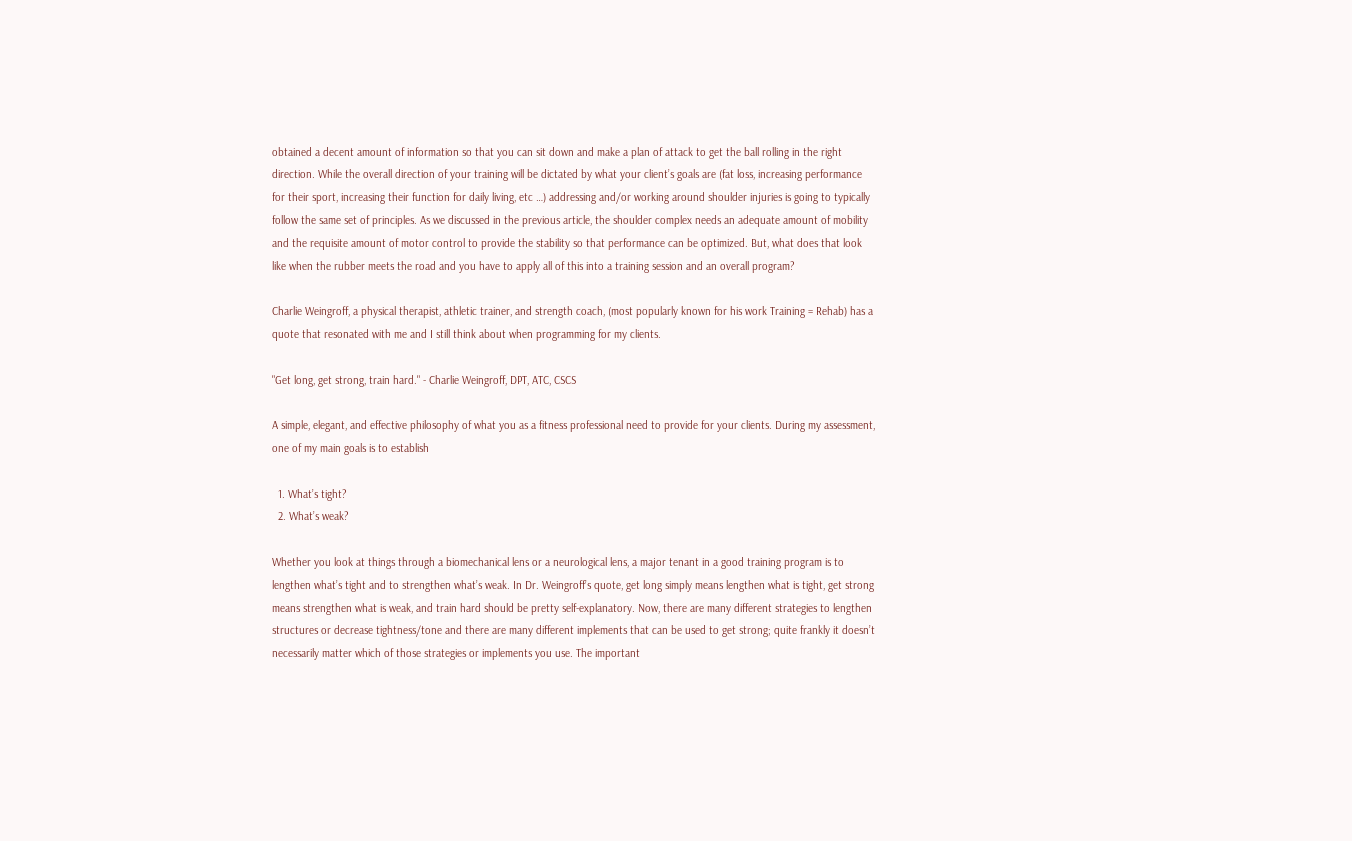obtained a decent amount of information so that you can sit down and make a plan of attack to get the ball rolling in the right direction. While the overall direction of your training will be dictated by what your client’s goals are (fat loss, increasing performance for their sport, increasing their function for daily living, etc …) addressing and/or working around shoulder injuries is going to typically follow the same set of principles. As we discussed in the previous article, the shoulder complex needs an adequate amount of mobility and the requisite amount of motor control to provide the stability so that performance can be optimized. But, what does that look like when the rubber meets the road and you have to apply all of this into a training session and an overall program?

Charlie Weingroff, a physical therapist, athletic trainer, and strength coach, (most popularly known for his work Training = Rehab) has a quote that resonated with me and I still think about when programming for my clients.

"Get long, get strong, train hard." - Charlie Weingroff, DPT, ATC, CSCS

A simple, elegant, and effective philosophy of what you as a fitness professional need to provide for your clients. During my assessment, one of my main goals is to establish

  1. What’s tight?
  2. What’s weak?

Whether you look at things through a biomechanical lens or a neurological lens, a major tenant in a good training program is to lengthen what’s tight and to strengthen what’s weak. In Dr. Weingroff’s quote, get long simply means lengthen what is tight, get strong means strengthen what is weak, and train hard should be pretty self-explanatory. Now, there are many different strategies to lengthen structures or decrease tightness/tone and there are many different implements that can be used to get strong; quite frankly it doesn’t necessarily matter which of those strategies or implements you use. The important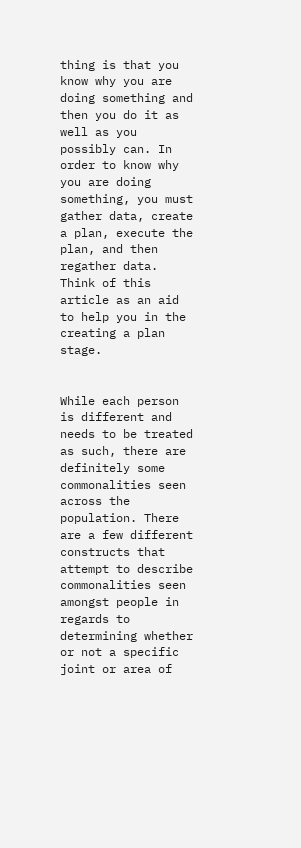thing is that you know why you are doing something and then you do it as well as you possibly can. In order to know why you are doing something, you must gather data, create a plan, execute the plan, and then regather data. Think of this article as an aid to help you in the creating a plan stage.


While each person is different and needs to be treated as such, there are definitely some commonalities seen across the population. There are a few different constructs that attempt to describe commonalities seen amongst people in regards to determining whether or not a specific joint or area of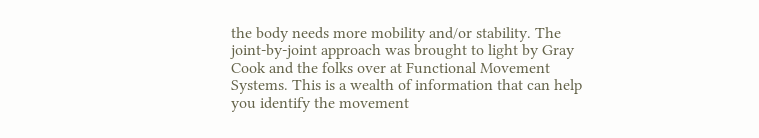the body needs more mobility and/or stability. The joint-by-joint approach was brought to light by Gray Cook and the folks over at Functional Movement Systems. This is a wealth of information that can help you identify the movement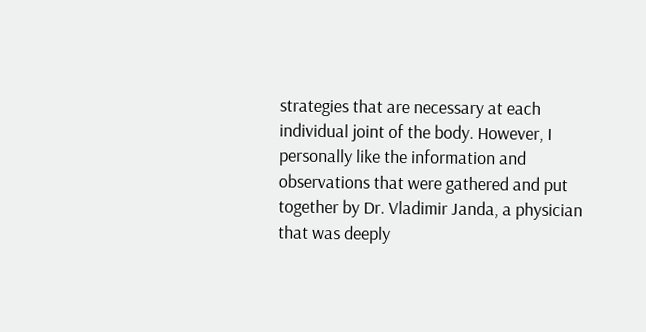strategies that are necessary at each individual joint of the body. However, I personally like the information and observations that were gathered and put together by Dr. Vladimir Janda, a physician that was deeply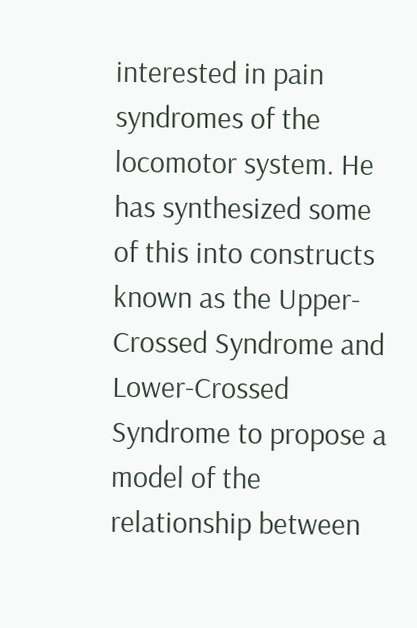interested in pain syndromes of the locomotor system. He has synthesized some of this into constructs known as the Upper-Crossed Syndrome and Lower-Crossed Syndrome to propose a model of the relationship between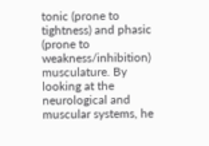tonic (prone to tightness) and phasic (prone to weakness/inhibition) musculature. By looking at the neurological and muscular systems, he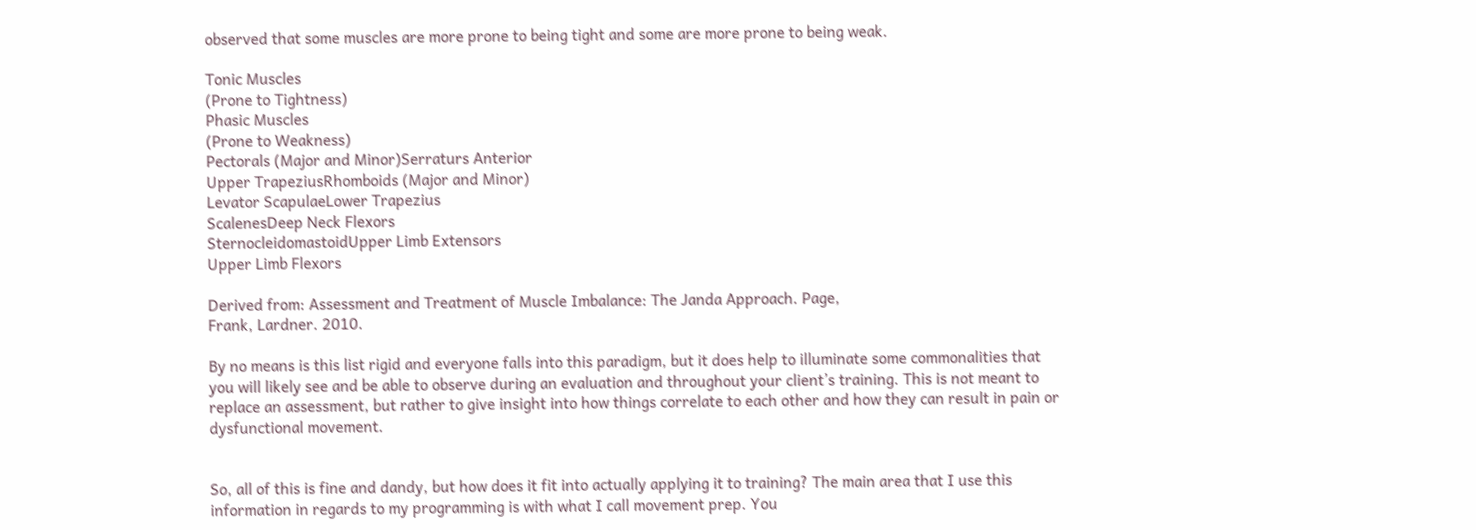observed that some muscles are more prone to being tight and some are more prone to being weak.

Tonic Muscles
(Prone to Tightness)
Phasic Muscles
(Prone to Weakness)
Pectorals (Major and Minor)Serraturs Anterior
Upper TrapeziusRhomboids (Major and Minor)
Levator ScapulaeLower Trapezius
ScalenesDeep Neck Flexors
SternocleidomastoidUpper Limb Extensors
Upper Limb Flexors

Derived from: Assessment and Treatment of Muscle Imbalance: The Janda Approach. Page,
Frank, Lardner. 2010.

By no means is this list rigid and everyone falls into this paradigm, but it does help to illuminate some commonalities that you will likely see and be able to observe during an evaluation and throughout your client’s training. This is not meant to replace an assessment, but rather to give insight into how things correlate to each other and how they can result in pain or dysfunctional movement.


So, all of this is fine and dandy, but how does it fit into actually applying it to training? The main area that I use this information in regards to my programming is with what I call movement prep. You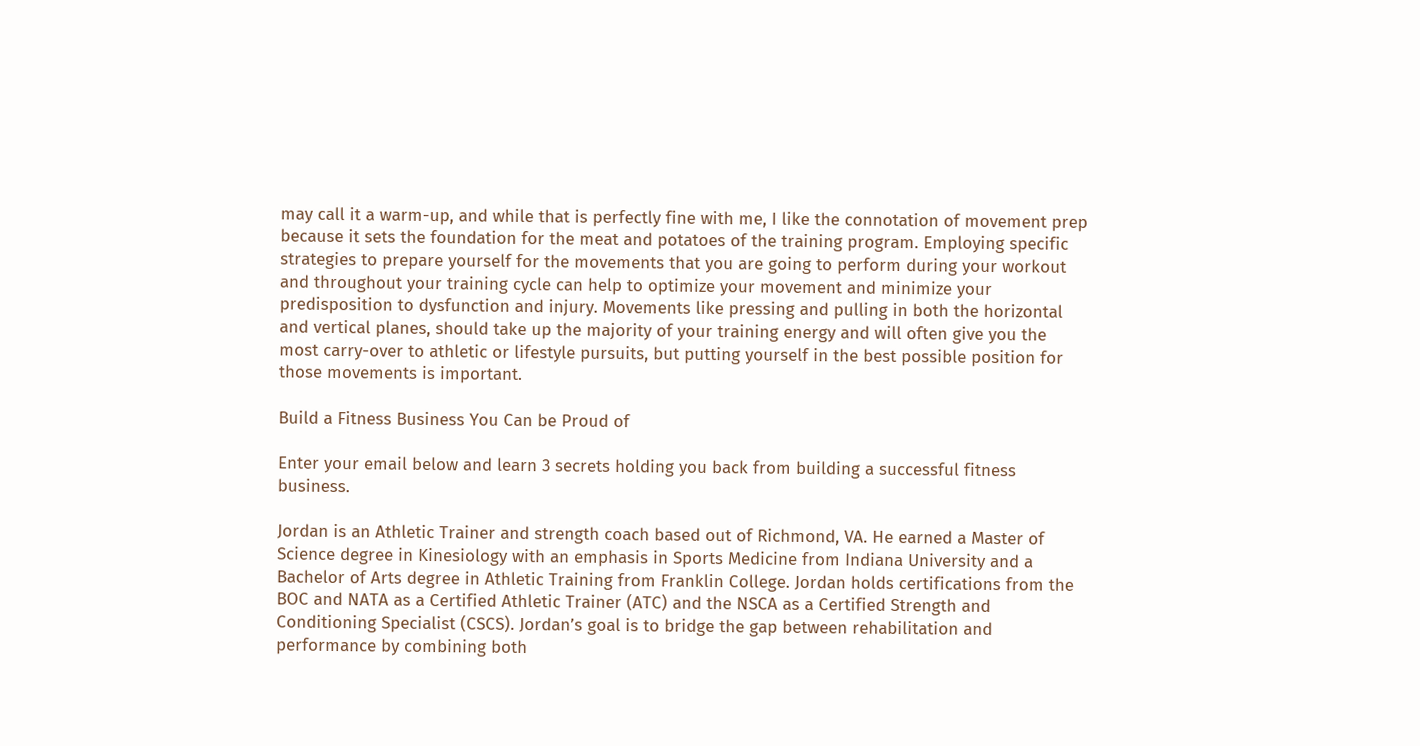may call it a warm-up, and while that is perfectly fine with me, I like the connotation of movement prep because it sets the foundation for the meat and potatoes of the training program. Employing specific strategies to prepare yourself for the movements that you are going to perform during your workout and throughout your training cycle can help to optimize your movement and minimize your predisposition to dysfunction and injury. Movements like pressing and pulling in both the horizontal and vertical planes, should take up the majority of your training energy and will often give you the most carry-over to athletic or lifestyle pursuits, but putting yourself in the best possible position for those movements is important.

Build a Fitness Business You Can be Proud of

Enter your email below and learn 3 secrets holding you back from building a successful fitness business.

Jordan is an Athletic Trainer and strength coach based out of Richmond, VA. He earned a Master of Science degree in Kinesiology with an emphasis in Sports Medicine from Indiana University and a Bachelor of Arts degree in Athletic Training from Franklin College. Jordan holds certifications from the BOC and NATA as a Certified Athletic Trainer (ATC) and the NSCA as a Certified Strength and Conditioning Specialist (CSCS). Jordan’s goal is to bridge the gap between rehabilitation and performance by combining both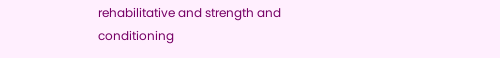rehabilitative and strength and conditioning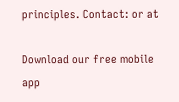principles. Contact: or at

Download our free mobile app